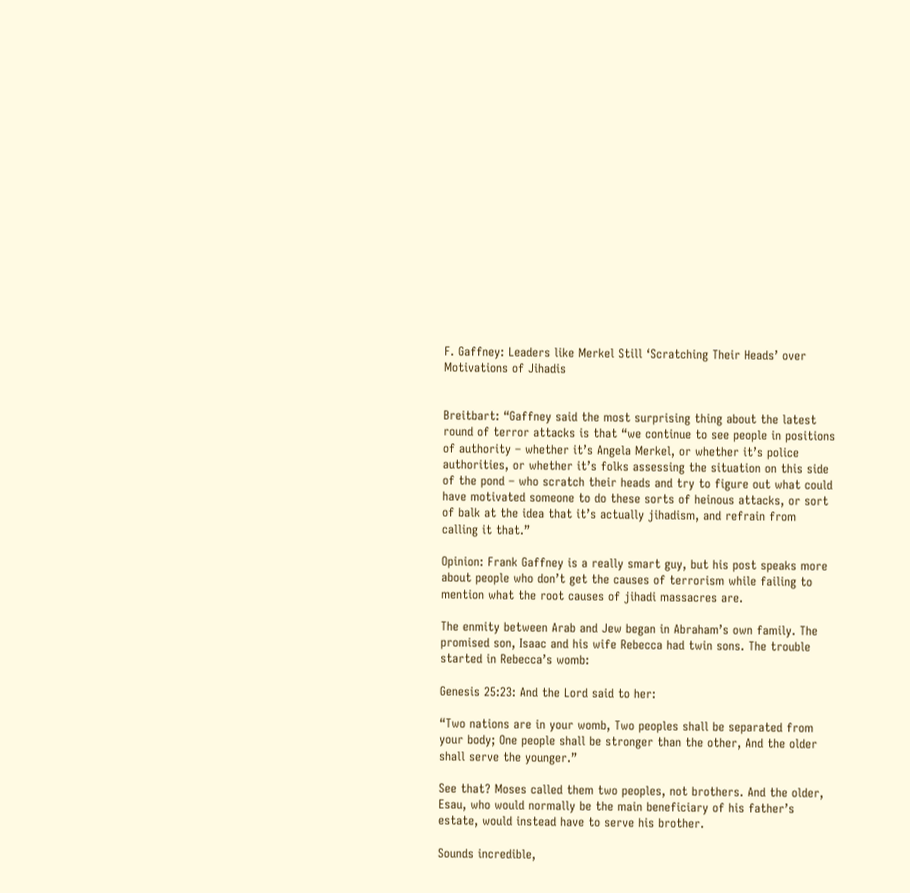F. Gaffney: Leaders like Merkel Still ‘Scratching Their Heads’ over Motivations of Jihadis


Breitbart: “Gaffney said the most surprising thing about the latest round of terror attacks is that “we continue to see people in positions of authority – whether it’s Angela Merkel, or whether it’s police authorities, or whether it’s folks assessing the situation on this side of the pond – who scratch their heads and try to figure out what could have motivated someone to do these sorts of heinous attacks, or sort of balk at the idea that it’s actually jihadism, and refrain from calling it that.”

Opinion: Frank Gaffney is a really smart guy, but his post speaks more about people who don’t get the causes of terrorism while failing to mention what the root causes of jihadi massacres are.

The enmity between Arab and Jew began in Abraham’s own family. The promised son, Isaac and his wife Rebecca had twin sons. The trouble started in Rebecca’s womb:

Genesis 25:23: And the Lord said to her:

“Two nations are in your womb, Two peoples shall be separated from your body; One people shall be stronger than the other, And the older shall serve the younger.”

See that? Moses called them two peoples, not brothers. And the older, Esau, who would normally be the main beneficiary of his father’s estate, would instead have to serve his brother.

Sounds incredible,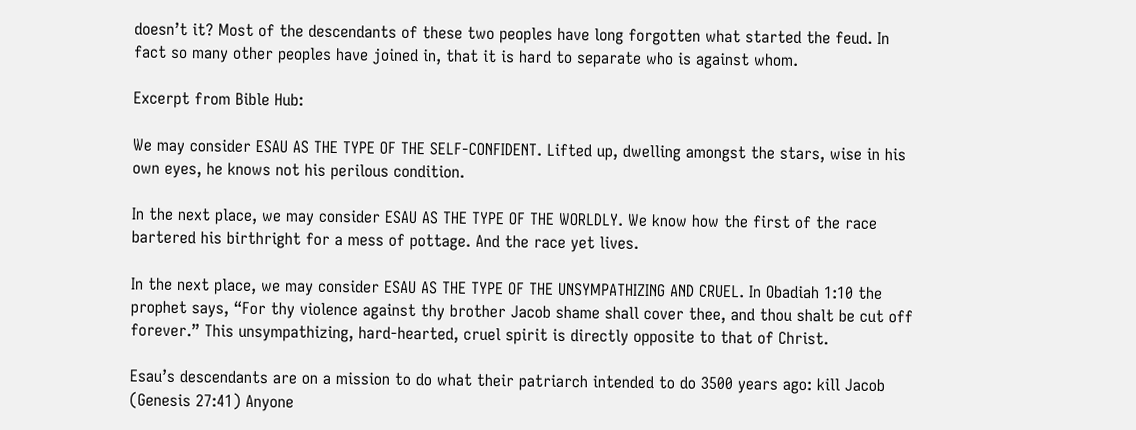doesn’t it? Most of the descendants of these two peoples have long forgotten what started the feud. In fact so many other peoples have joined in, that it is hard to separate who is against whom.

Excerpt from Bible Hub:

We may consider ESAU AS THE TYPE OF THE SELF-CONFIDENT. Lifted up, dwelling amongst the stars, wise in his own eyes, he knows not his perilous condition.

In the next place, we may consider ESAU AS THE TYPE OF THE WORLDLY. We know how the first of the race bartered his birthright for a mess of pottage. And the race yet lives.

In the next place, we may consider ESAU AS THE TYPE OF THE UNSYMPATHIZING AND CRUEL. In Obadiah 1:10 the prophet says, “For thy violence against thy brother Jacob shame shall cover thee, and thou shalt be cut off forever.” This unsympathizing, hard-hearted, cruel spirit is directly opposite to that of Christ.

Esau’s descendants are on a mission to do what their patriarch intended to do 3500 years ago: kill Jacob (Genesis 27:41) Anyone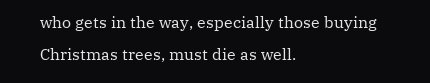who gets in the way, especially those buying Christmas trees, must die as well.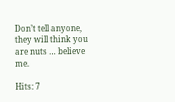Don’t tell anyone, they will think you are nuts … believe me.

Hits: 7